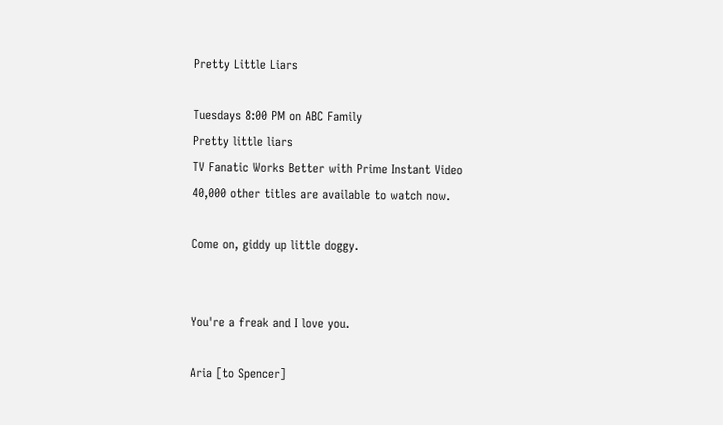Pretty Little Liars

Tuesdays 8:00 PM on ABC Family
Pretty little liars
TV Fanatic Works Better with Prime Instant Video
40,000 other titles are available to watch now.

Come on, giddy up little doggy.


You're a freak and I love you.

Aria [to Spencer]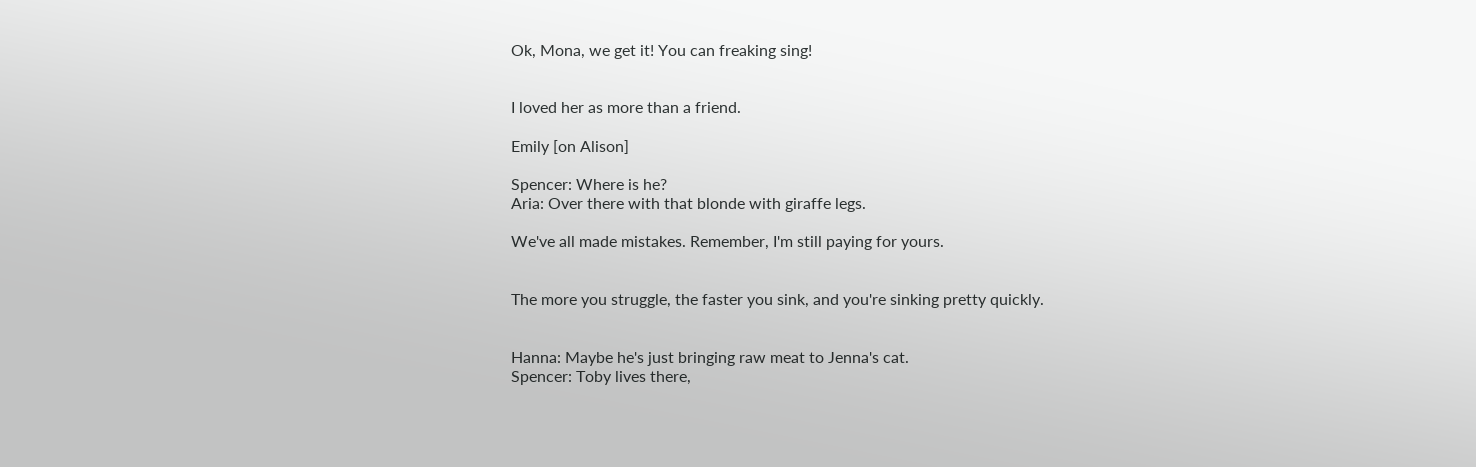Ok, Mona, we get it! You can freaking sing!


I loved her as more than a friend.

Emily [on Alison]

Spencer: Where is he?
Aria: Over there with that blonde with giraffe legs.

We've all made mistakes. Remember, I'm still paying for yours.


The more you struggle, the faster you sink, and you're sinking pretty quickly.


Hanna: Maybe he's just bringing raw meat to Jenna's cat.
Spencer: Toby lives there,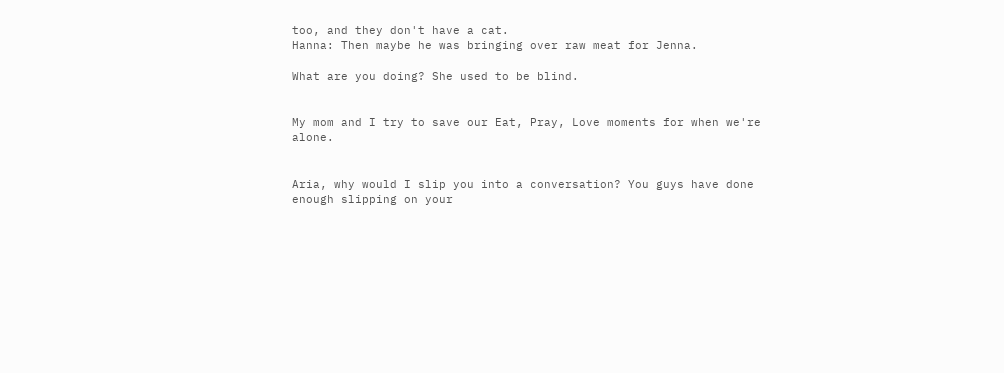too, and they don't have a cat.
Hanna: Then maybe he was bringing over raw meat for Jenna.

What are you doing? She used to be blind.


My mom and I try to save our Eat, Pray, Love moments for when we're alone.


Aria, why would I slip you into a conversation? You guys have done enough slipping on your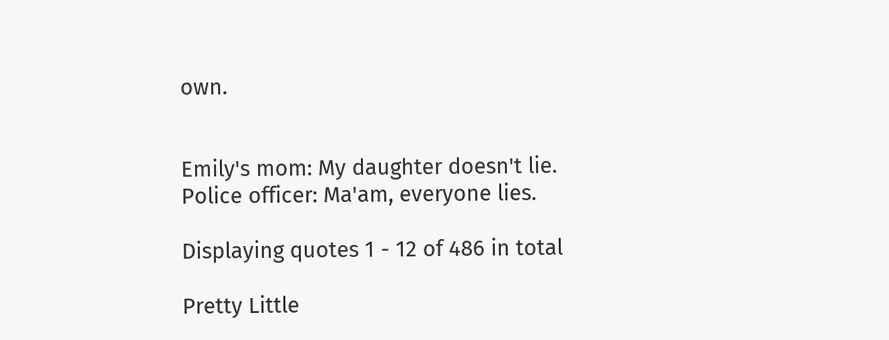own.


Emily's mom: My daughter doesn't lie.
Police officer: Ma'am, everyone lies.

Displaying quotes 1 - 12 of 486 in total

Pretty Little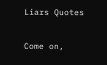Liars Quotes

Come on,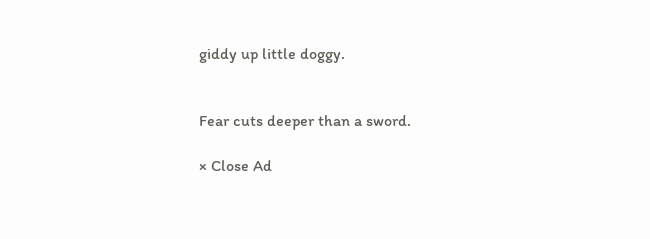giddy up little doggy.


Fear cuts deeper than a sword.

× Close Ad